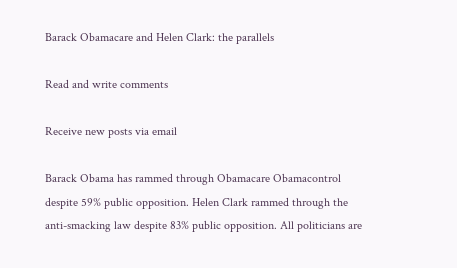Barack Obamacare and Helen Clark: the parallels

Read and write comments

Receive new posts via email

Barack Obama has rammed through Obamacare Obamacontrol despite 59% public opposition. Helen Clark rammed through the anti-smacking law despite 83% public opposition. All politicians are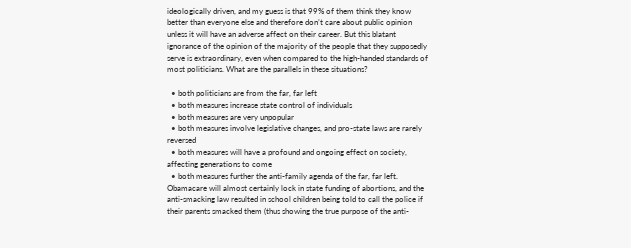ideologically driven, and my guess is that 99% of them think they know better than everyone else and therefore don’t care about public opinion unless it will have an adverse affect on their career. But this blatant ignorance of the opinion of the majority of the people that they supposedly serve is extraordinary, even when compared to the high-handed standards of most politicians. What are the parallels in these situations?

  • both politicians are from the far, far left
  • both measures increase state control of individuals
  • both measures are very unpopular
  • both measures involve legislative changes, and pro-state laws are rarely reversed
  • both measures will have a profound and ongoing effect on society, affecting generations to come
  • both measures further the anti-family agenda of the far, far left. Obamacare will almost certainly lock in state funding of abortions, and the anti-smacking law resulted in school children being told to call the police if their parents smacked them (thus showing the true purpose of the anti-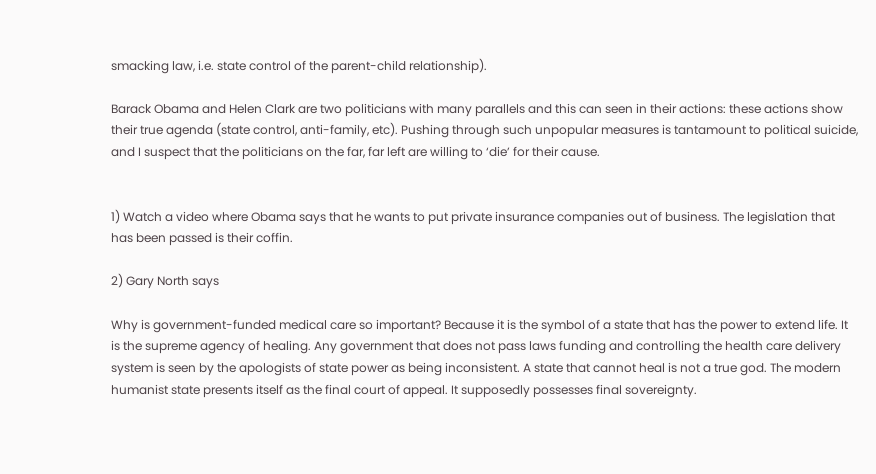smacking law, i.e. state control of the parent-child relationship).

Barack Obama and Helen Clark are two politicians with many parallels and this can seen in their actions: these actions show their true agenda (state control, anti-family, etc). Pushing through such unpopular measures is tantamount to political suicide, and I suspect that the politicians on the far, far left are willing to ‘die’ for their cause.


1) Watch a video where Obama says that he wants to put private insurance companies out of business. The legislation that has been passed is their coffin.

2) Gary North says

Why is government-funded medical care so important? Because it is the symbol of a state that has the power to extend life. It is the supreme agency of healing. Any government that does not pass laws funding and controlling the health care delivery system is seen by the apologists of state power as being inconsistent. A state that cannot heal is not a true god. The modern humanist state presents itself as the final court of appeal. It supposedly possesses final sovereignty.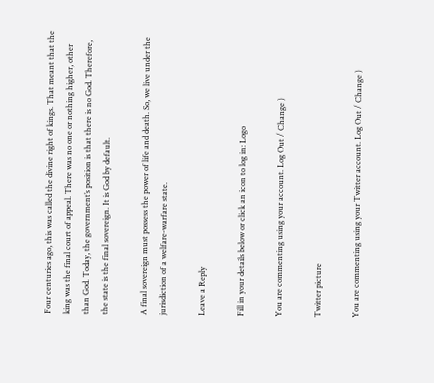Four centuries ago, this was called the divine right of kings. That meant that the king was the final court of appeal. There was no one or nothing higher, other than God. Today, the government’s position is that there is no God. Therefore, the state is the final sovereign. It is God by default.

A final sovereign must possess the power of life and death. So, we live under the jurisdiction of a welfare-warfare state.

Leave a Reply

Fill in your details below or click an icon to log in: Logo

You are commenting using your account. Log Out / Change )

Twitter picture

You are commenting using your Twitter account. Log Out / Change )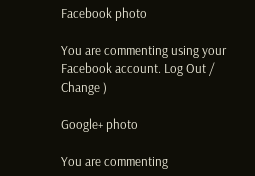Facebook photo

You are commenting using your Facebook account. Log Out / Change )

Google+ photo

You are commenting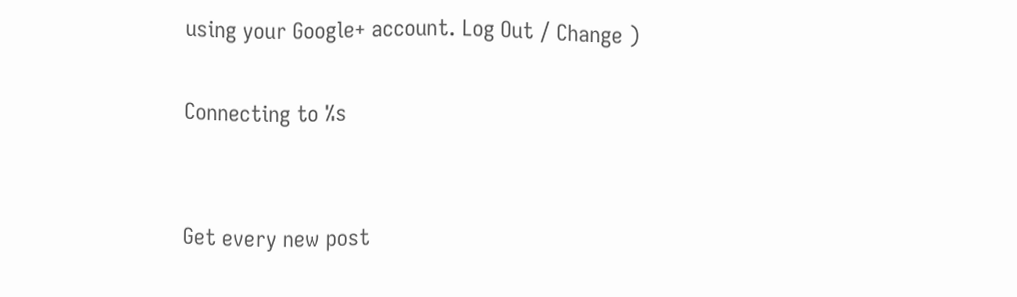using your Google+ account. Log Out / Change )

Connecting to %s


Get every new post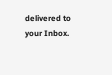delivered to your Inbox.